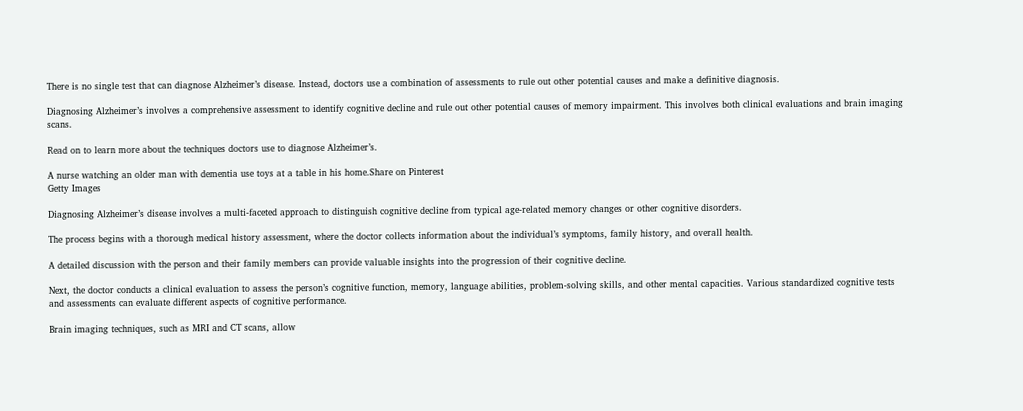There is no single test that can diagnose Alzheimer’s disease. Instead, doctors use a combination of assessments to rule out other potential causes and make a definitive diagnosis.

Diagnosing Alzheimer’s involves a comprehensive assessment to identify cognitive decline and rule out other potential causes of memory impairment. This involves both clinical evaluations and brain imaging scans.

Read on to learn more about the techniques doctors use to diagnose Alzheimer’s.

A nurse watching an older man with dementia use toys at a table in his home.Share on Pinterest
Getty Images

Diagnosing Alzheimer’s disease involves a multi-faceted approach to distinguish cognitive decline from typical age-related memory changes or other cognitive disorders.

The process begins with a thorough medical history assessment, where the doctor collects information about the individual’s symptoms, family history, and overall health.

A detailed discussion with the person and their family members can provide valuable insights into the progression of their cognitive decline.

Next, the doctor conducts a clinical evaluation to assess the person’s cognitive function, memory, language abilities, problem-solving skills, and other mental capacities. Various standardized cognitive tests and assessments can evaluate different aspects of cognitive performance.

Brain imaging techniques, such as MRI and CT scans, allow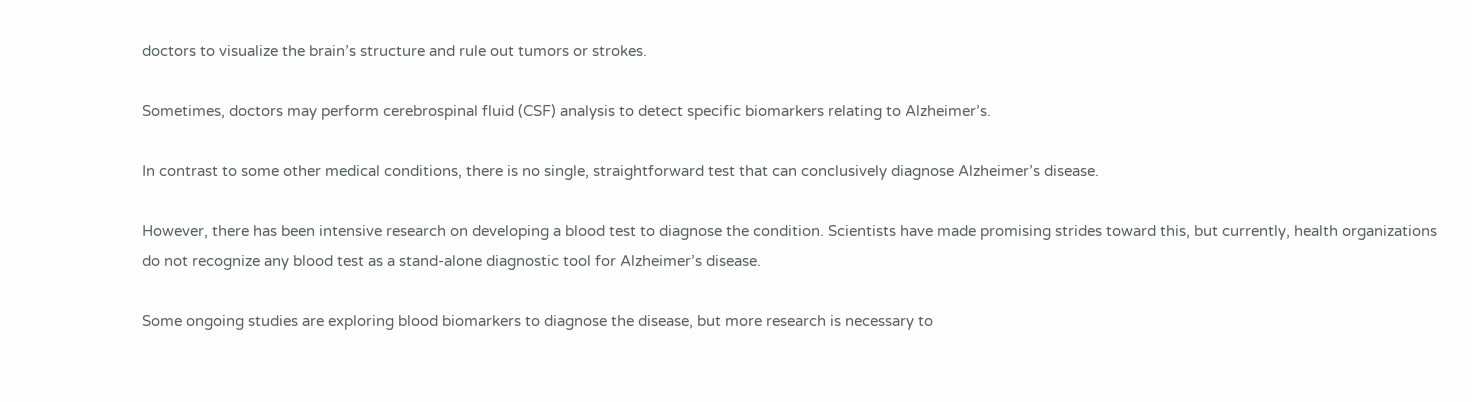doctors to visualize the brain’s structure and rule out tumors or strokes.

Sometimes, doctors may perform cerebrospinal fluid (CSF) analysis to detect specific biomarkers relating to Alzheimer’s.

In contrast to some other medical conditions, there is no single, straightforward test that can conclusively diagnose Alzheimer’s disease.

However, there has been intensive research on developing a blood test to diagnose the condition. Scientists have made promising strides toward this, but currently, health organizations do not recognize any blood test as a stand-alone diagnostic tool for Alzheimer’s disease.

Some ongoing studies are exploring blood biomarkers to diagnose the disease, but more research is necessary to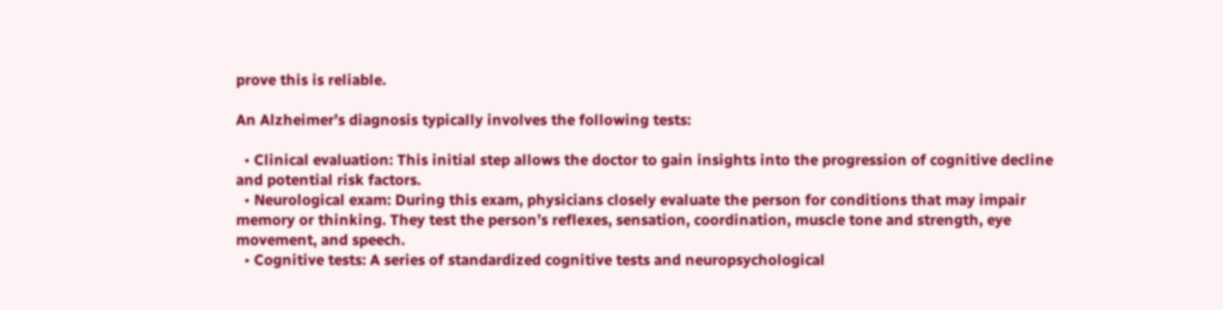prove this is reliable.

An Alzheimer’s diagnosis typically involves the following tests:

  • Clinical evaluation: This initial step allows the doctor to gain insights into the progression of cognitive decline and potential risk factors.
  • Neurological exam: During this exam, physicians closely evaluate the person for conditions that may impair memory or thinking. They test the person’s reflexes, sensation, coordination, muscle tone and strength, eye movement, and speech.
  • Cognitive tests: A series of standardized cognitive tests and neuropsychological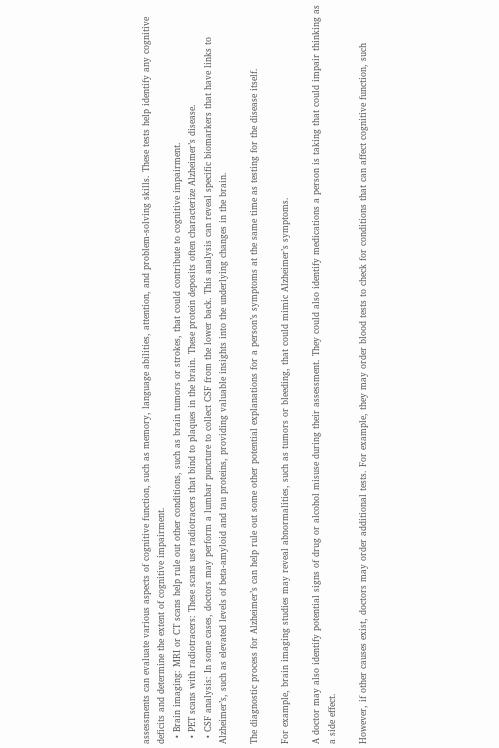assessments can evaluate various aspects of cognitive function, such as memory, language abilities, attention, and problem-solving skills. These tests help identify any cognitive deficits and determine the extent of cognitive impairment.
  • Brain imaging: MRI or CT scans help rule out other conditions, such as brain tumors or strokes, that could contribute to cognitive impairment.
  • PET scans with radiotracers: These scans use radiotracers that bind to plaques in the brain. These protein deposits often characterize Alzheimer’s disease.
  • CSF analysis: In some cases, doctors may perform a lumbar puncture to collect CSF from the lower back. This analysis can reveal specific biomarkers that have links to Alzheimer’s, such as elevated levels of beta-amyloid and tau proteins, providing valuable insights into the underlying changes in the brain.

The diagnostic process for Alzheimer’s can help rule out some other potential explanations for a person’s symptoms at the same time as testing for the disease itself.

For example, brain imaging studies may reveal abnormalities, such as tumors or bleeding, that could mimic Alzheimer’s symptoms.

A doctor may also identify potential signs of drug or alcohol misuse during their assessment. They could also identify medications a person is taking that could impair thinking as a side effect.

However, if other causes exist, doctors may order additional tests. For example, they may order blood tests to check for conditions that can affect cognitive function, such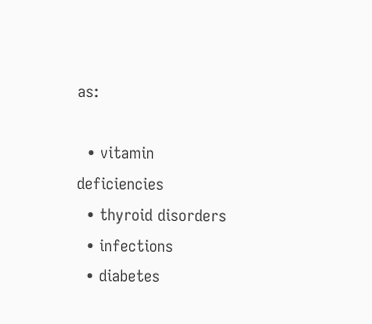as:

  • vitamin deficiencies
  • thyroid disorders
  • infections
  • diabetes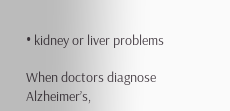• kidney or liver problems

When doctors diagnose Alzheimer’s,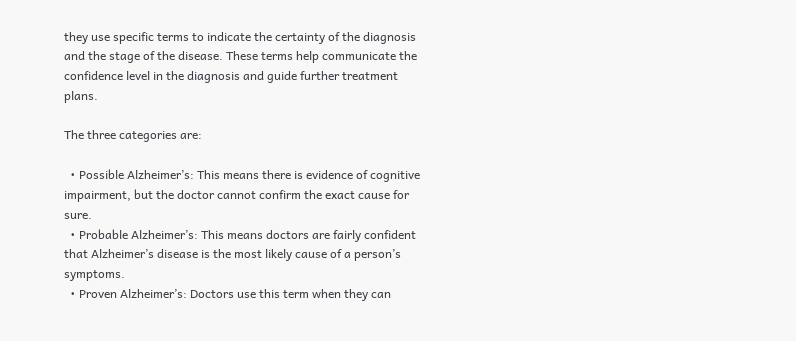they use specific terms to indicate the certainty of the diagnosis and the stage of the disease. These terms help communicate the confidence level in the diagnosis and guide further treatment plans.

The three categories are:

  • Possible Alzheimer’s: This means there is evidence of cognitive impairment, but the doctor cannot confirm the exact cause for sure.
  • Probable Alzheimer’s: This means doctors are fairly confident that Alzheimer’s disease is the most likely cause of a person’s symptoms.
  • Proven Alzheimer’s: Doctors use this term when they can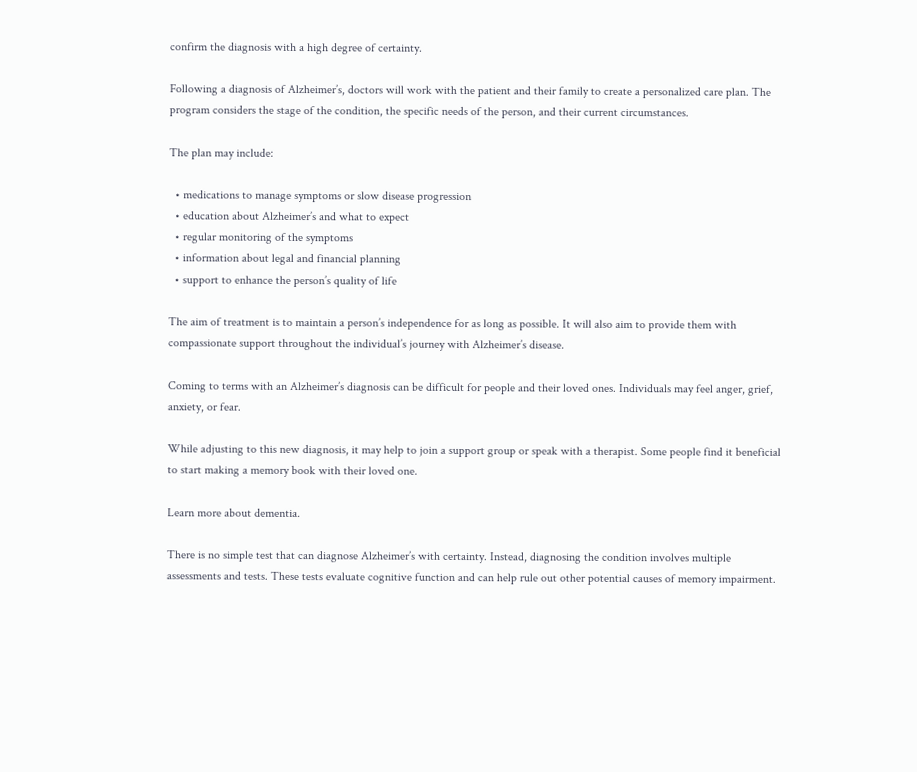confirm the diagnosis with a high degree of certainty.

Following a diagnosis of Alzheimer’s, doctors will work with the patient and their family to create a personalized care plan. The program considers the stage of the condition, the specific needs of the person, and their current circumstances.

The plan may include:

  • medications to manage symptoms or slow disease progression
  • education about Alzheimer’s and what to expect
  • regular monitoring of the symptoms
  • information about legal and financial planning
  • support to enhance the person’s quality of life

The aim of treatment is to maintain a person’s independence for as long as possible. It will also aim to provide them with compassionate support throughout the individual’s journey with Alzheimer’s disease.

Coming to terms with an Alzheimer’s diagnosis can be difficult for people and their loved ones. Individuals may feel anger, grief, anxiety, or fear.

While adjusting to this new diagnosis, it may help to join a support group or speak with a therapist. Some people find it beneficial to start making a memory book with their loved one.

Learn more about dementia.

There is no simple test that can diagnose Alzheimer’s with certainty. Instead, diagnosing the condition involves multiple assessments and tests. These tests evaluate cognitive function and can help rule out other potential causes of memory impairment.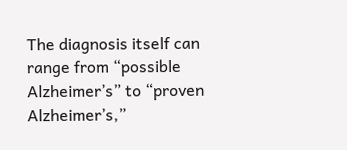The diagnosis itself can range from “possible Alzheimer’s” to “proven Alzheimer’s,”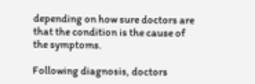depending on how sure doctors are that the condition is the cause of the symptoms.

Following diagnosis, doctors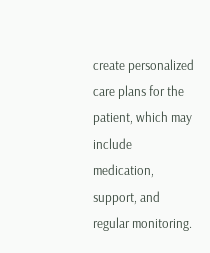create personalized care plans for the patient, which may include medication, support, and regular monitoring.